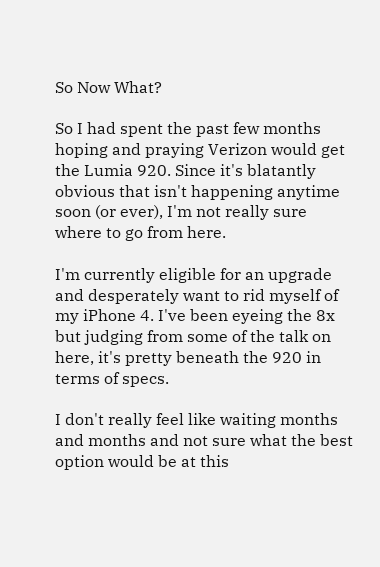So Now What?

So I had spent the past few months hoping and praying Verizon would get the Lumia 920. Since it's blatantly obvious that isn't happening anytime soon (or ever), I'm not really sure where to go from here.

I'm currently eligible for an upgrade and desperately want to rid myself of my iPhone 4. I've been eyeing the 8x but judging from some of the talk on here, it's pretty beneath the 920 in terms of specs.

I don't really feel like waiting months and months and not sure what the best option would be at this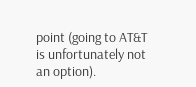point (going to AT&T is unfortunately not an option).